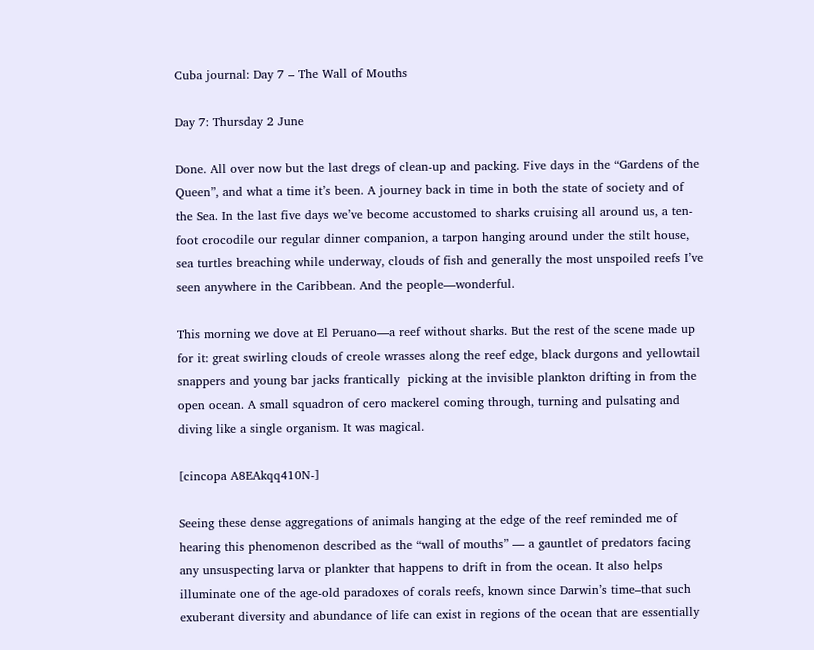Cuba journal: Day 7 – The Wall of Mouths

Day 7: Thursday 2 June

Done. All over now but the last dregs of clean-up and packing. Five days in the “Gardens of the Queen”, and what a time it’s been. A journey back in time in both the state of society and of the Sea. In the last five days we’ve become accustomed to sharks cruising all around us, a ten-foot crocodile our regular dinner companion, a tarpon hanging around under the stilt house, sea turtles breaching while underway, clouds of fish and generally the most unspoiled reefs I’ve seen anywhere in the Caribbean. And the people—wonderful.

This morning we dove at El Peruano—a reef without sharks. But the rest of the scene made up for it: great swirling clouds of creole wrasses along the reef edge, black durgons and yellowtail snappers and young bar jacks frantically  picking at the invisible plankton drifting in from the open ocean. A small squadron of cero mackerel coming through, turning and pulsating and diving like a single organism. It was magical.

[cincopa A8EAkqq410N-]

Seeing these dense aggregations of animals hanging at the edge of the reef reminded me of hearing this phenomenon described as the “wall of mouths” — a gauntlet of predators facing any unsuspecting larva or plankter that happens to drift in from the ocean. It also helps illuminate one of the age-old paradoxes of corals reefs, known since Darwin’s time–that such exuberant diversity and abundance of life can exist in regions of the ocean that are essentially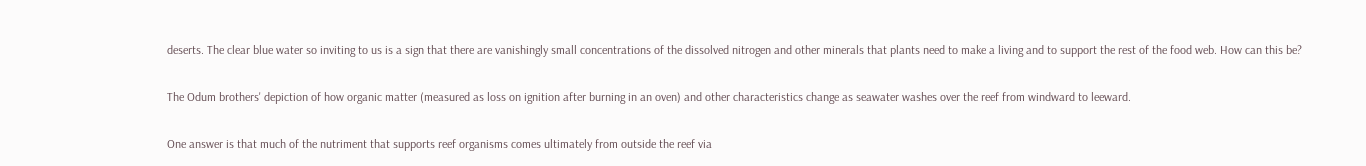deserts. The clear blue water so inviting to us is a sign that there are vanishingly small concentrations of the dissolved nitrogen and other minerals that plants need to make a living and to support the rest of the food web. How can this be?

The Odum brothers' depiction of how organic matter (measured as loss on ignition after burning in an oven) and other characteristics change as seawater washes over the reef from windward to leeward.

One answer is that much of the nutriment that supports reef organisms comes ultimately from outside the reef via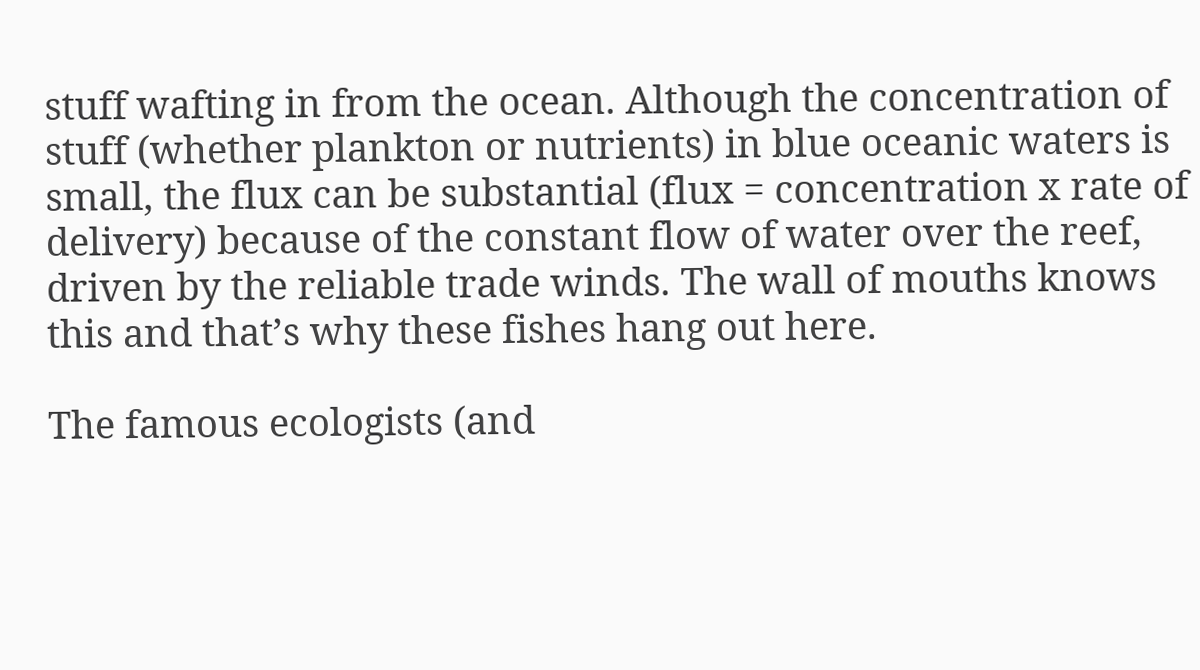stuff wafting in from the ocean. Although the concentration of stuff (whether plankton or nutrients) in blue oceanic waters is small, the flux can be substantial (flux = concentration x rate of delivery) because of the constant flow of water over the reef, driven by the reliable trade winds. The wall of mouths knows this and that’s why these fishes hang out here.

The famous ecologists (and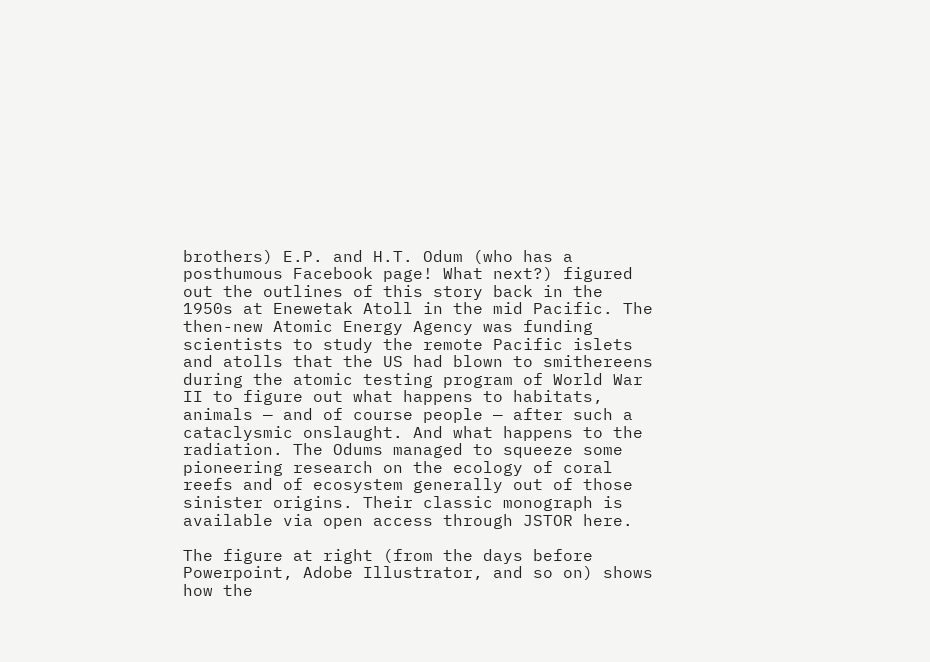brothers) E.P. and H.T. Odum (who has a posthumous Facebook page! What next?) figured out the outlines of this story back in the 1950s at Enewetak Atoll in the mid Pacific. The then-new Atomic Energy Agency was funding scientists to study the remote Pacific islets and atolls that the US had blown to smithereens during the atomic testing program of World War II to figure out what happens to habitats, animals — and of course people — after such a cataclysmic onslaught. And what happens to the radiation. The Odums managed to squeeze some pioneering research on the ecology of coral reefs and of ecosystem generally out of those sinister origins. Their classic monograph is available via open access through JSTOR here.

The figure at right (from the days before Powerpoint, Adobe Illustrator, and so on) shows how the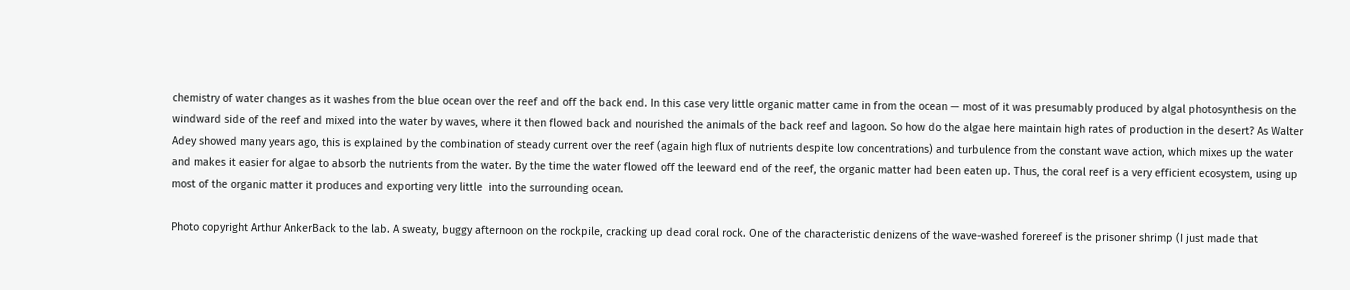chemistry of water changes as it washes from the blue ocean over the reef and off the back end. In this case very little organic matter came in from the ocean — most of it was presumably produced by algal photosynthesis on the windward side of the reef and mixed into the water by waves, where it then flowed back and nourished the animals of the back reef and lagoon. So how do the algae here maintain high rates of production in the desert? As Walter Adey showed many years ago, this is explained by the combination of steady current over the reef (again high flux of nutrients despite low concentrations) and turbulence from the constant wave action, which mixes up the water and makes it easier for algae to absorb the nutrients from the water. By the time the water flowed off the leeward end of the reef, the organic matter had been eaten up. Thus, the coral reef is a very efficient ecosystem, using up most of the organic matter it produces and exporting very little  into the surrounding ocean.

Photo copyright Arthur AnkerBack to the lab. A sweaty, buggy afternoon on the rockpile, cracking up dead coral rock. One of the characteristic denizens of the wave-washed forereef is the prisoner shrimp (I just made that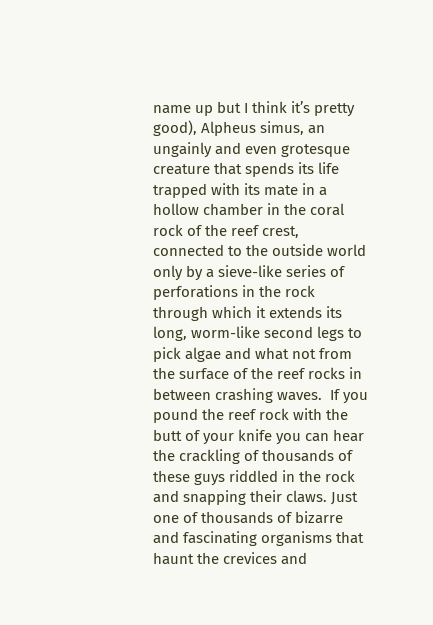name up but I think it’s pretty good), Alpheus simus, an ungainly and even grotesque creature that spends its life trapped with its mate in a hollow chamber in the coral rock of the reef crest, connected to the outside world only by a sieve-like series of perforations in the rock through which it extends its long, worm-like second legs to pick algae and what not from the surface of the reef rocks in between crashing waves.  If you pound the reef rock with the butt of your knife you can hear the crackling of thousands of these guys riddled in the rock and snapping their claws. Just one of thousands of bizarre and fascinating organisms that haunt the crevices and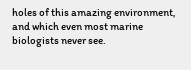holes of this amazing environment, and which even most marine biologists never see.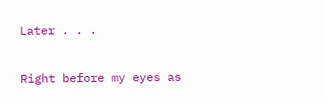Later . . .

Right before my eyes as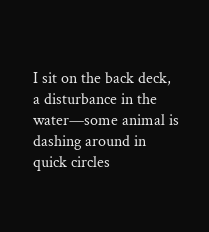I sit on the back deck, a disturbance in the water—some animal is dashing around in quick circles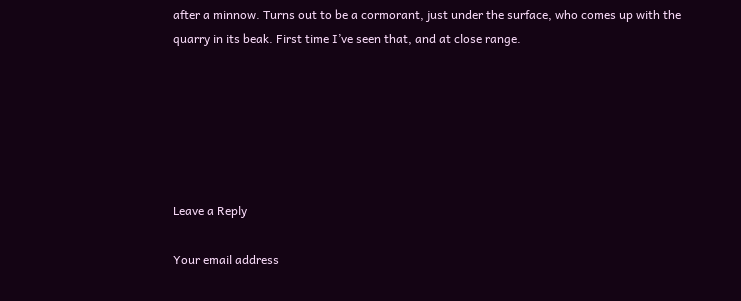after a minnow. Turns out to be a cormorant, just under the surface, who comes up with the quarry in its beak. First time I’ve seen that, and at close range.






Leave a Reply

Your email address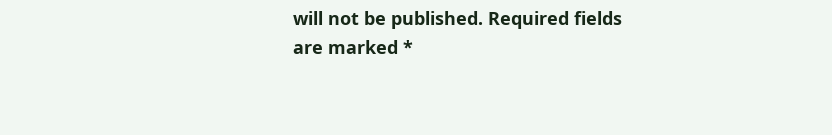will not be published. Required fields are marked *